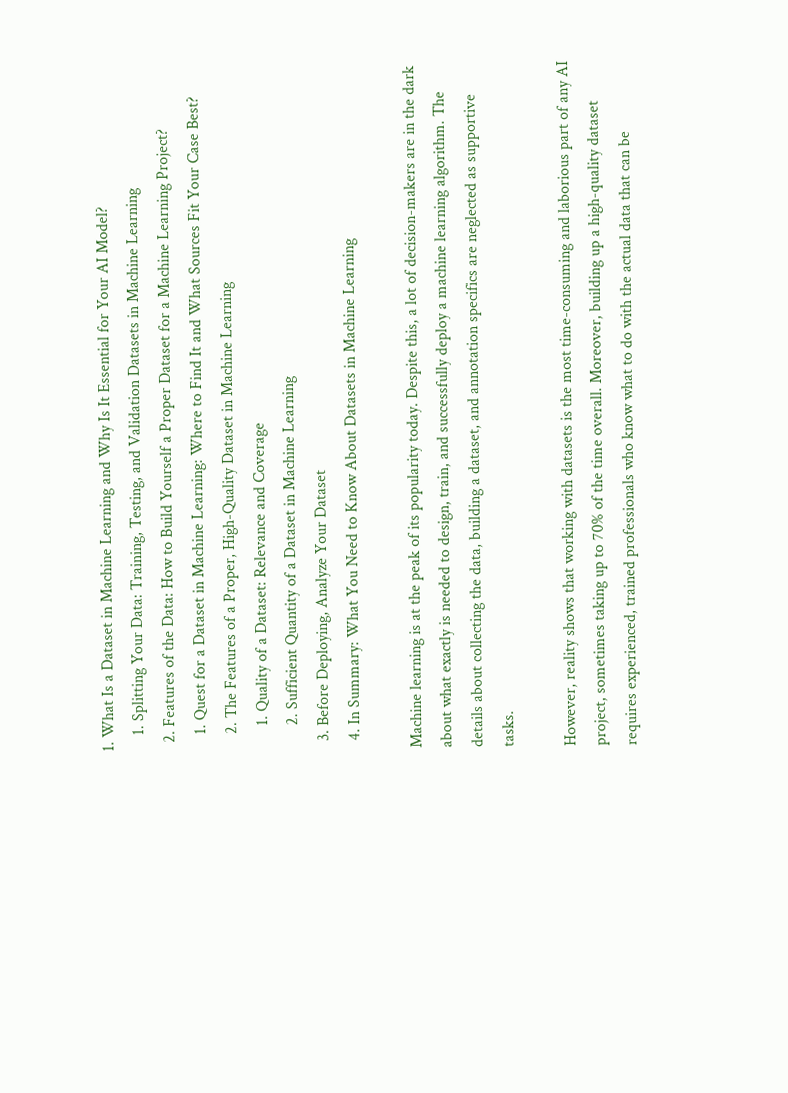1. What Is a Dataset in Machine Learning and Why Is It Essential for Your AI Model?
    1. Splitting Your Data: Training, Testing, and Validation Datasets in Machine Learning
  2. Features of the Data: How to Build Yourself a Proper Dataset for a Machine Learning Project?
    1. Quest for a Dataset in Machine Learning: Where to Find It and What Sources Fit Your Case Best?
    2. The Features of a Proper, High-Quality Dataset in Machine Learning
      1. Quality of a Dataset: Relevance and Coverage
      2. Sufficient Quantity of a Dataset in Machine Learning
  3. Before Deploying, Analyze Your Dataset
  4. In Summary: What You Need to Know About Datasets in Machine Learning

Machine learning is at the peak of its popularity today. Despite this, a lot of decision-makers are in the dark about what exactly is needed to design, train, and successfully deploy a machine learning algorithm. The details about collecting the data, building a dataset, and annotation specifics are neglected as supportive tasks.

However, reality shows that working with datasets is the most time-consuming and laborious part of any AI project, sometimes taking up to 70% of the time overall. Moreover, building up a high-quality dataset requires experienced, trained professionals who know what to do with the actual data that can be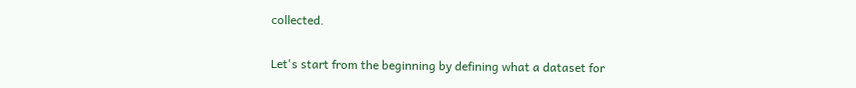collected.

Let's start from the beginning by defining what a dataset for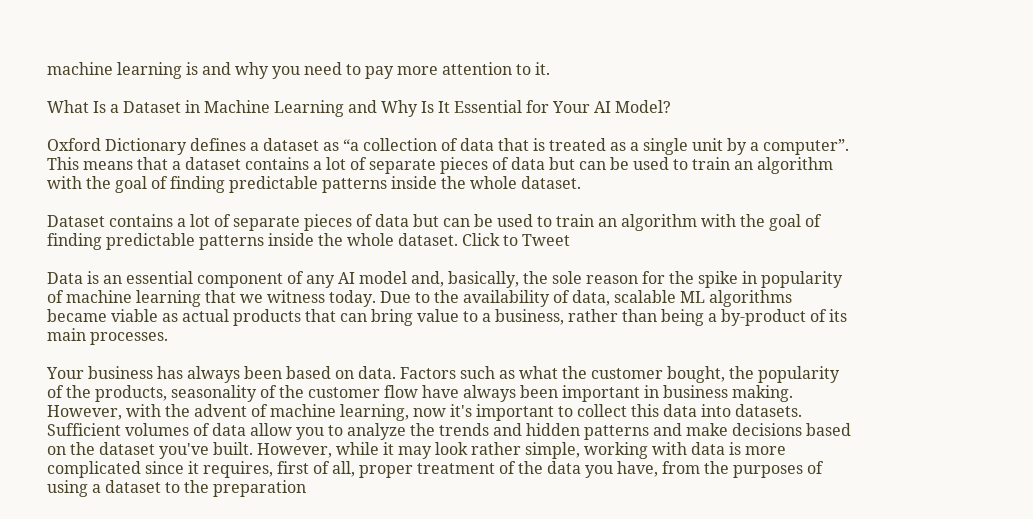machine learning is and why you need to pay more attention to it.

What Is a Dataset in Machine Learning and Why Is It Essential for Your AI Model?

Oxford Dictionary defines a dataset as “a collection of data that is treated as a single unit by a computer”. This means that a dataset contains a lot of separate pieces of data but can be used to train an algorithm with the goal of finding predictable patterns inside the whole dataset.

Dataset contains a lot of separate pieces of data but can be used to train an algorithm with the goal of finding predictable patterns inside the whole dataset. Click to Tweet

Data is an essential component of any AI model and, basically, the sole reason for the spike in popularity of machine learning that we witness today. Due to the availability of data, scalable ML algorithms became viable as actual products that can bring value to a business, rather than being a by-product of its main processes.

Your business has always been based on data. Factors such as what the customer bought, the popularity of the products, seasonality of the customer flow have always been important in business making. However, with the advent of machine learning, now it's important to collect this data into datasets. Sufficient volumes of data allow you to analyze the trends and hidden patterns and make decisions based on the dataset you've built. However, while it may look rather simple, working with data is more complicated since it requires, first of all, proper treatment of the data you have, from the purposes of using a dataset to the preparation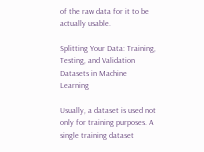of the raw data for it to be actually usable.

Splitting Your Data: Training, Testing, and Validation Datasets in Machine Learning

Usually, a dataset is used not only for training purposes. A single training dataset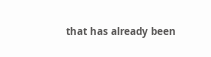that has already been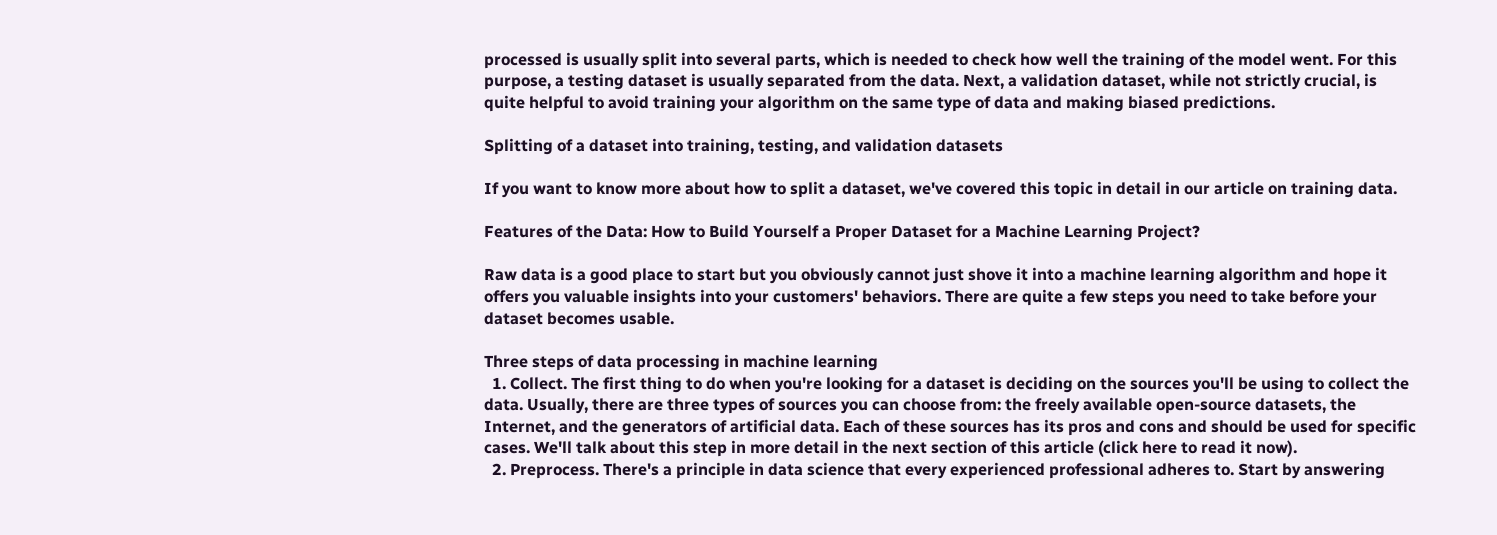processed is usually split into several parts, which is needed to check how well the training of the model went. For this purpose, a testing dataset is usually separated from the data. Next, a validation dataset, while not strictly crucial, is quite helpful to avoid training your algorithm on the same type of data and making biased predictions.

Splitting of a dataset into training, testing, and validation datasets

If you want to know more about how to split a dataset, we've covered this topic in detail in our article on training data.

Features of the Data: How to Build Yourself a Proper Dataset for a Machine Learning Project?

Raw data is a good place to start but you obviously cannot just shove it into a machine learning algorithm and hope it offers you valuable insights into your customers' behaviors. There are quite a few steps you need to take before your dataset becomes usable.

Three steps of data processing in machine learning
  1. Collect. The first thing to do when you're looking for a dataset is deciding on the sources you'll be using to collect the data. Usually, there are three types of sources you can choose from: the freely available open-source datasets, the Internet, and the generators of artificial data. Each of these sources has its pros and cons and should be used for specific cases. We'll talk about this step in more detail in the next section of this article (click here to read it now).
  2. Preprocess. There's a principle in data science that every experienced professional adheres to. Start by answering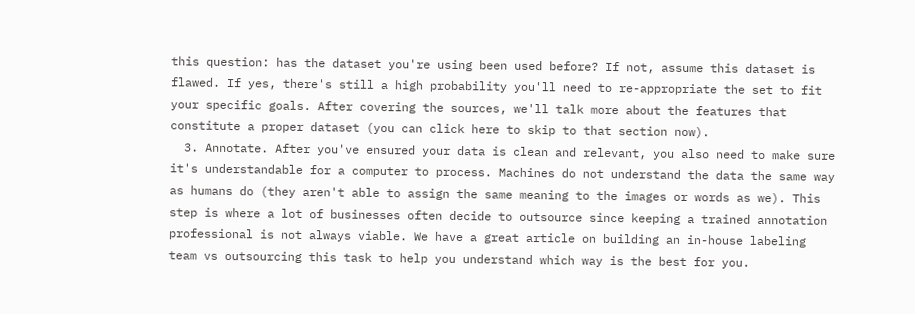this question: has the dataset you're using been used before? If not, assume this dataset is flawed. If yes, there's still a high probability you'll need to re-appropriate the set to fit your specific goals. After covering the sources, we'll talk more about the features that constitute a proper dataset (you can click here to skip to that section now).
  3. Annotate. After you've ensured your data is clean and relevant, you also need to make sure it's understandable for a computer to process. Machines do not understand the data the same way as humans do (they aren't able to assign the same meaning to the images or words as we). This step is where a lot of businesses often decide to outsource since keeping a trained annotation professional is not always viable. We have a great article on building an in-house labeling team vs outsourcing this task to help you understand which way is the best for you.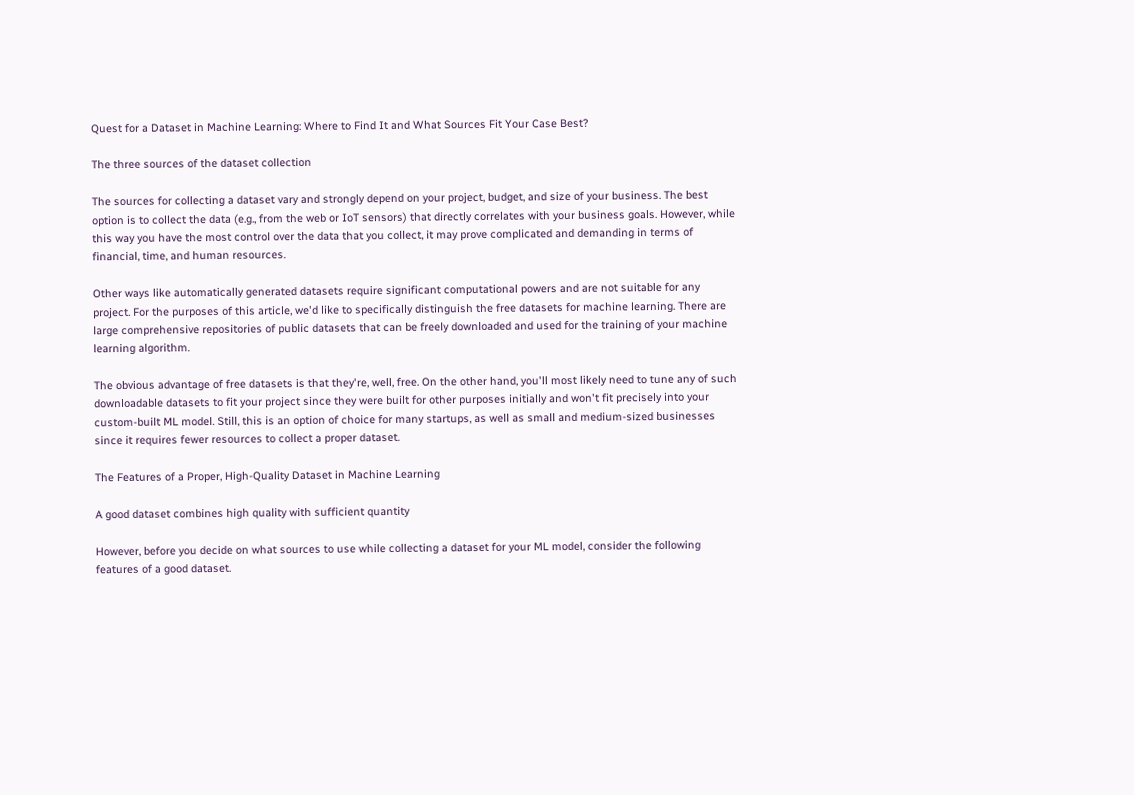Quest for a Dataset in Machine Learning: Where to Find It and What Sources Fit Your Case Best?

The three sources of the dataset collection

The sources for collecting a dataset vary and strongly depend on your project, budget, and size of your business. The best option is to collect the data (e.g., from the web or IoT sensors) that directly correlates with your business goals. However, while this way you have the most control over the data that you collect, it may prove complicated and demanding in terms of financial, time, and human resources.

Other ways like automatically generated datasets require significant computational powers and are not suitable for any project. For the purposes of this article, we'd like to specifically distinguish the free datasets for machine learning. There are large comprehensive repositories of public datasets that can be freely downloaded and used for the training of your machine learning algorithm.

The obvious advantage of free datasets is that they're, well, free. On the other hand, you'll most likely need to tune any of such downloadable datasets to fit your project since they were built for other purposes initially and won't fit precisely into your custom-built ML model. Still, this is an option of choice for many startups, as well as small and medium-sized businesses since it requires fewer resources to collect a proper dataset.

The Features of a Proper, High-Quality Dataset in Machine Learning

A good dataset combines high quality with sufficient quantity

However, before you decide on what sources to use while collecting a dataset for your ML model, consider the following features of a good dataset.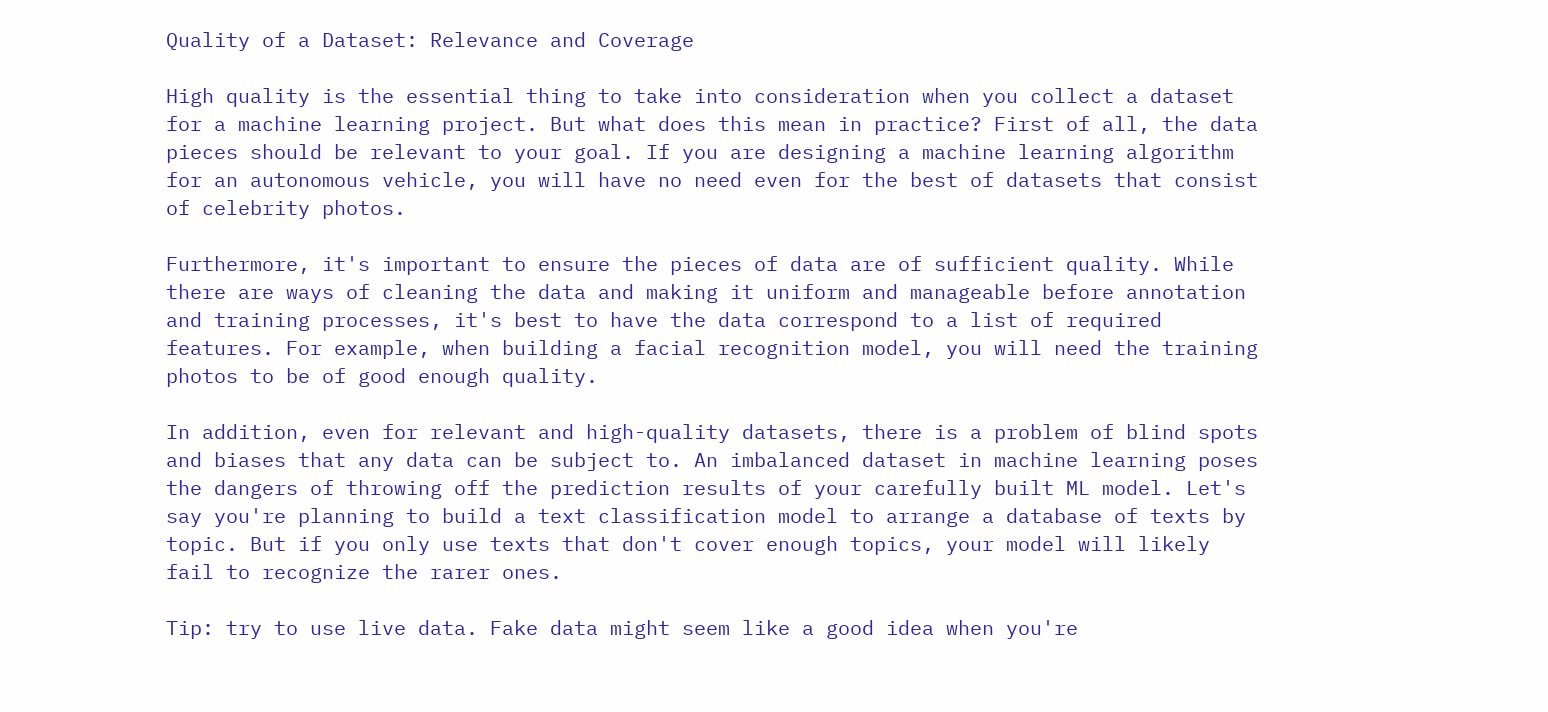Quality of a Dataset: Relevance and Coverage

High quality is the essential thing to take into consideration when you collect a dataset for a machine learning project. But what does this mean in practice? First of all, the data pieces should be relevant to your goal. If you are designing a machine learning algorithm for an autonomous vehicle, you will have no need even for the best of datasets that consist of celebrity photos.

Furthermore, it's important to ensure the pieces of data are of sufficient quality. While there are ways of cleaning the data and making it uniform and manageable before annotation and training processes, it's best to have the data correspond to a list of required features. For example, when building a facial recognition model, you will need the training photos to be of good enough quality.

In addition, even for relevant and high-quality datasets, there is a problem of blind spots and biases that any data can be subject to. An imbalanced dataset in machine learning poses the dangers of throwing off the prediction results of your carefully built ML model. Let's say you're planning to build a text classification model to arrange a database of texts by topic. But if you only use texts that don't cover enough topics, your model will likely fail to recognize the rarer ones.

Tip: try to use live data. Fake data might seem like a good idea when you're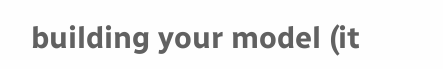building your model (it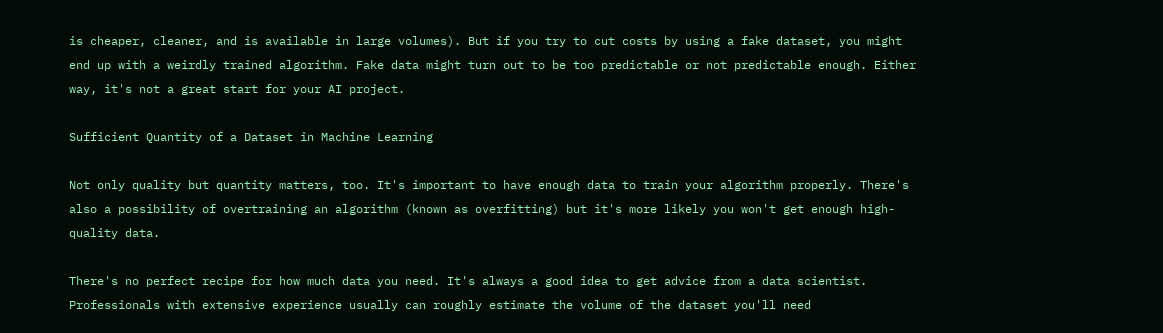is cheaper, cleaner, and is available in large volumes). But if you try to cut costs by using a fake dataset, you might end up with a weirdly trained algorithm. Fake data might turn out to be too predictable or not predictable enough. Either way, it's not a great start for your AI project.

Sufficient Quantity of a Dataset in Machine Learning

Not only quality but quantity matters, too. It's important to have enough data to train your algorithm properly. There's also a possibility of overtraining an algorithm (known as overfitting) but it's more likely you won't get enough high-quality data.

There's no perfect recipe for how much data you need. It's always a good idea to get advice from a data scientist. Professionals with extensive experience usually can roughly estimate the volume of the dataset you'll need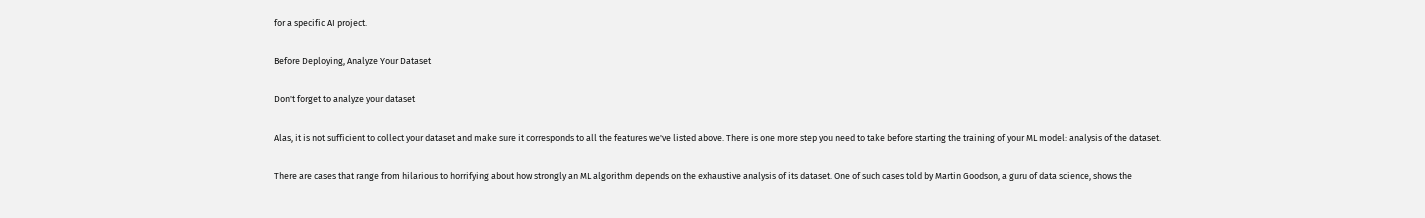for a specific AI project.

Before Deploying, Analyze Your Dataset

Don't forget to analyze your dataset

Alas, it is not sufficient to collect your dataset and make sure it corresponds to all the features we've listed above. There is one more step you need to take before starting the training of your ML model: analysis of the dataset.

There are cases that range from hilarious to horrifying about how strongly an ML algorithm depends on the exhaustive analysis of its dataset. One of such cases told by Martin Goodson, a guru of data science, shows the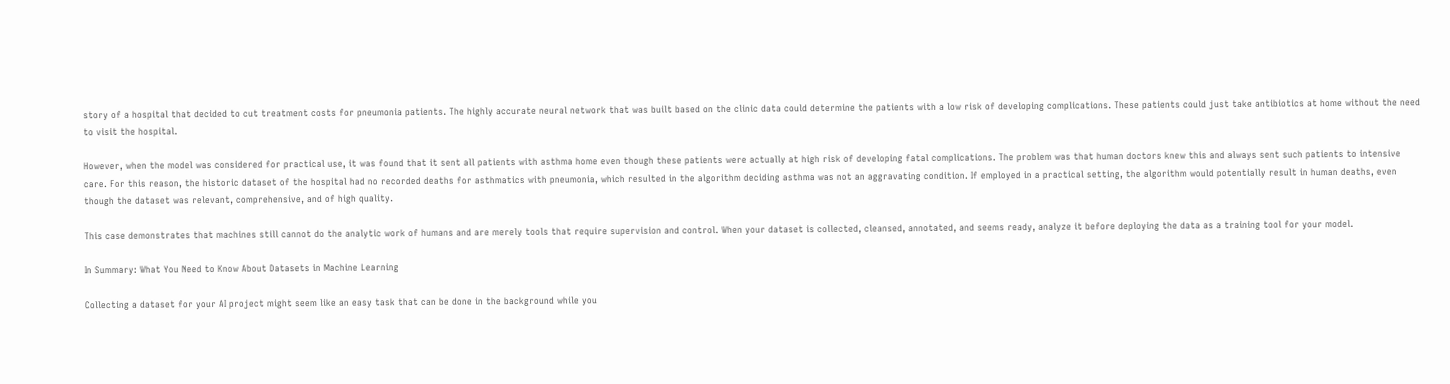story of a hospital that decided to cut treatment costs for pneumonia patients. The highly accurate neural network that was built based on the clinic data could determine the patients with a low risk of developing complications. These patients could just take antibiotics at home without the need to visit the hospital.

However, when the model was considered for practical use, it was found that it sent all patients with asthma home even though these patients were actually at high risk of developing fatal complications. The problem was that human doctors knew this and always sent such patients to intensive care. For this reason, the historic dataset of the hospital had no recorded deaths for asthmatics with pneumonia, which resulted in the algorithm deciding asthma was not an aggravating condition. If employed in a practical setting, the algorithm would potentially result in human deaths, even though the dataset was relevant, comprehensive, and of high quality.

This case demonstrates that machines still cannot do the analytic work of humans and are merely tools that require supervision and control. When your dataset is collected, cleansed, annotated, and seems ready, analyze it before deploying the data as a training tool for your model.

In Summary: What You Need to Know About Datasets in Machine Learning

Collecting a dataset for your AI project might seem like an easy task that can be done in the background while you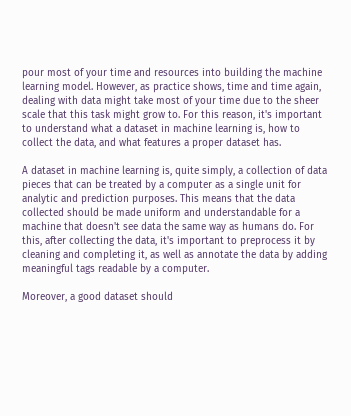pour most of your time and resources into building the machine learning model. However, as practice shows, time and time again, dealing with data might take most of your time due to the sheer scale that this task might grow to. For this reason, it's important to understand what a dataset in machine learning is, how to collect the data, and what features a proper dataset has.

A dataset in machine learning is, quite simply, a collection of data pieces that can be treated by a computer as a single unit for analytic and prediction purposes. This means that the data collected should be made uniform and understandable for a machine that doesn't see data the same way as humans do. For this, after collecting the data, it's important to preprocess it by cleaning and completing it, as well as annotate the data by adding meaningful tags readable by a computer.

Moreover, a good dataset should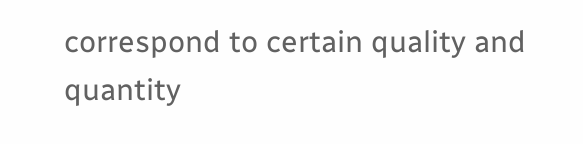correspond to certain quality and quantity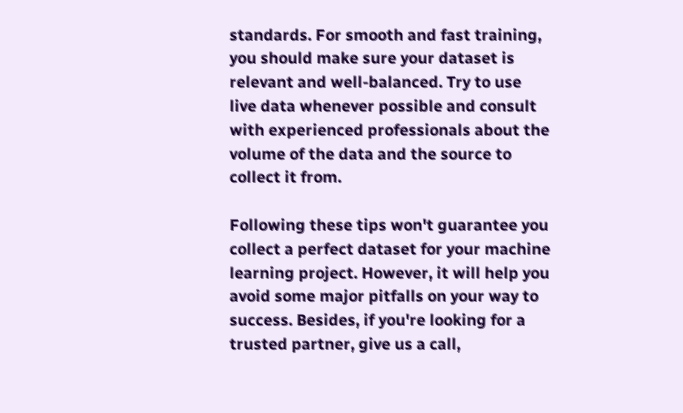standards. For smooth and fast training, you should make sure your dataset is relevant and well-balanced. Try to use live data whenever possible and consult with experienced professionals about the volume of the data and the source to collect it from.

Following these tips won't guarantee you collect a perfect dataset for your machine learning project. However, it will help you avoid some major pitfalls on your way to success. Besides, if you're looking for a trusted partner, give us a call,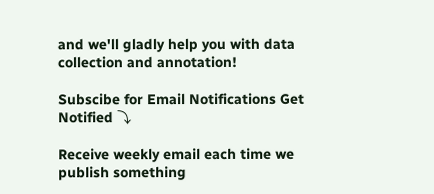and we'll gladly help you with data collection and annotation!

Subscibe for Email Notifications Get Notified ⤵

Receive weekly email each time we publish something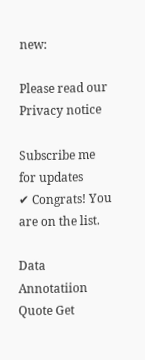new:

Please read our Privacy notice

Subscribe me for updates
✔ Congrats! You are on the list.

Data Annotatiion Quote Get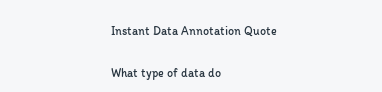Instant Data Annotation Quote

What type of data do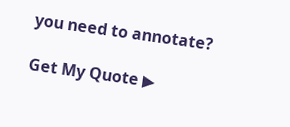you need to annotate?

Get My Quote ▶